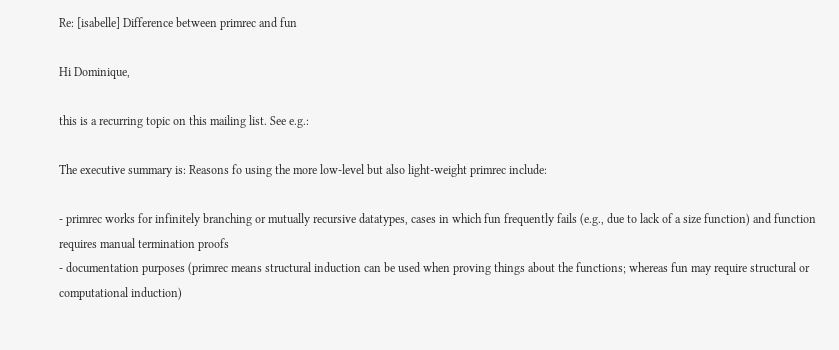Re: [isabelle] Difference between primrec and fun

Hi Dominique,

this is a recurring topic on this mailing list. See e.g.:

The executive summary is: Reasons fo using the more low-level but also light-weight primrec include:

- primrec works for infinitely branching or mutually recursive datatypes, cases in which fun frequently fails (e.g., due to lack of a size function) and function requires manual termination proofs
- documentation purposes (primrec means structural induction can be used when proving things about the functions; whereas fun may require structural or computational induction)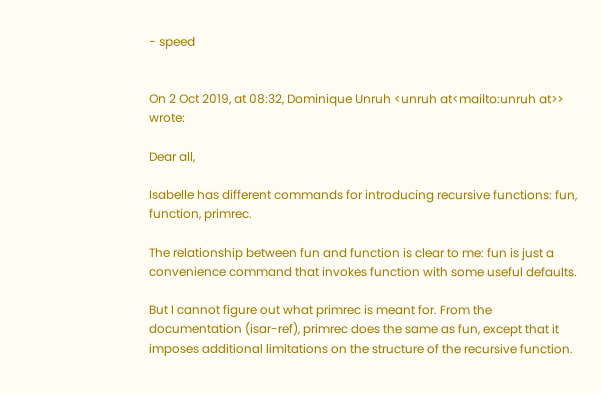- speed


On 2 Oct 2019, at 08:32, Dominique Unruh <unruh at<mailto:unruh at>> wrote:

Dear all,

Isabelle has different commands for introducing recursive functions: fun, function, primrec.

The relationship between fun and function is clear to me: fun is just a convenience command that invokes function with some useful defaults.

But I cannot figure out what primrec is meant for. From the documentation (isar-ref), primrec does the same as fun, except that it imposes additional limitations on the structure of the recursive function.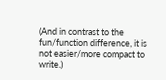(And in contrast to the fun/function difference, it is not easier/more compact to write.)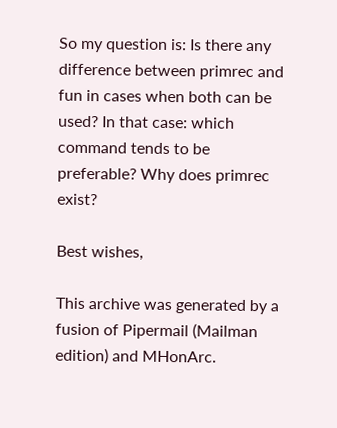So my question is: Is there any difference between primrec and fun in cases when both can be used? In that case: which command tends to be preferable? Why does primrec exist?

Best wishes,

This archive was generated by a fusion of Pipermail (Mailman edition) and MHonArc.